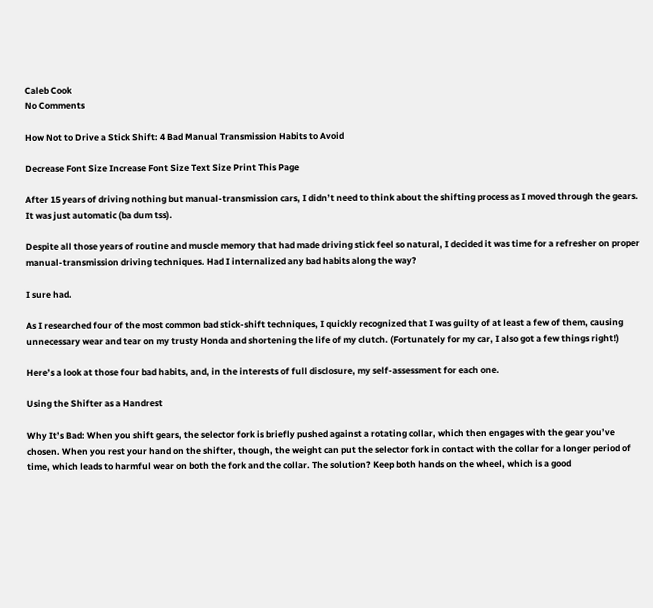Caleb Cook
No Comments

How Not to Drive a Stick Shift: 4 Bad Manual Transmission Habits to Avoid

Decrease Font Size Increase Font Size Text Size Print This Page

After 15 years of driving nothing but manual-transmission cars, I didn’t need to think about the shifting process as I moved through the gears. It was just automatic (ba dum tss).

Despite all those years of routine and muscle memory that had made driving stick feel so natural, I decided it was time for a refresher on proper manual-transmission driving techniques. Had I internalized any bad habits along the way?

I sure had.

As I researched four of the most common bad stick-shift techniques, I quickly recognized that I was guilty of at least a few of them, causing unnecessary wear and tear on my trusty Honda and shortening the life of my clutch. (Fortunately for my car, I also got a few things right!)

Here’s a look at those four bad habits, and, in the interests of full disclosure, my self-assessment for each one.

Using the Shifter as a Handrest

Why It’s Bad: When you shift gears, the selector fork is briefly pushed against a rotating collar, which then engages with the gear you’ve chosen. When you rest your hand on the shifter, though, the weight can put the selector fork in contact with the collar for a longer period of time, which leads to harmful wear on both the fork and the collar. The solution? Keep both hands on the wheel, which is a good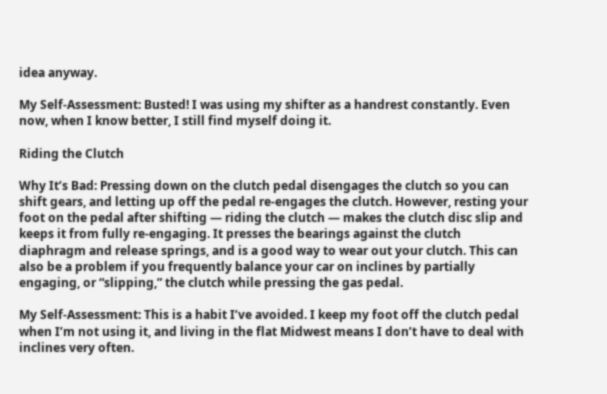idea anyway.

My Self-Assessment: Busted! I was using my shifter as a handrest constantly. Even now, when I know better, I still find myself doing it.

Riding the Clutch

Why It’s Bad: Pressing down on the clutch pedal disengages the clutch so you can shift gears, and letting up off the pedal re-engages the clutch. However, resting your foot on the pedal after shifting — riding the clutch — makes the clutch disc slip and keeps it from fully re-engaging. It presses the bearings against the clutch diaphragm and release springs, and is a good way to wear out your clutch. This can also be a problem if you frequently balance your car on inclines by partially engaging, or “slipping,” the clutch while pressing the gas pedal.

My Self-Assessment: This is a habit I’ve avoided. I keep my foot off the clutch pedal when I’m not using it, and living in the flat Midwest means I don’t have to deal with inclines very often.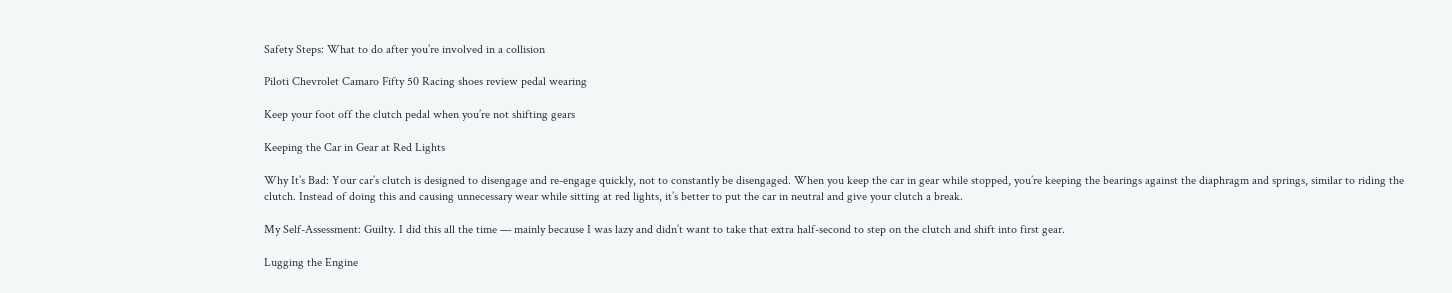Safety Steps: What to do after you’re involved in a collision

Piloti Chevrolet Camaro Fifty 50 Racing shoes review pedal wearing

Keep your foot off the clutch pedal when you’re not shifting gears

Keeping the Car in Gear at Red Lights

Why It’s Bad: Your car’s clutch is designed to disengage and re-engage quickly, not to constantly be disengaged. When you keep the car in gear while stopped, you’re keeping the bearings against the diaphragm and springs, similar to riding the clutch. Instead of doing this and causing unnecessary wear while sitting at red lights, it’s better to put the car in neutral and give your clutch a break.

My Self-Assessment: Guilty. I did this all the time — mainly because I was lazy and didn’t want to take that extra half-second to step on the clutch and shift into first gear.

Lugging the Engine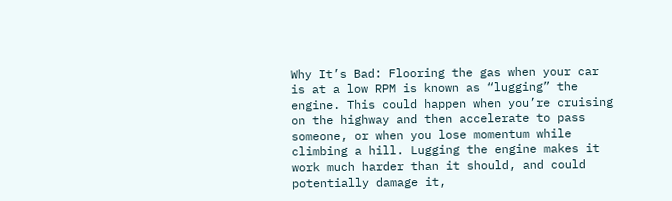Why It’s Bad: Flooring the gas when your car is at a low RPM is known as “lugging” the engine. This could happen when you’re cruising on the highway and then accelerate to pass someone, or when you lose momentum while climbing a hill. Lugging the engine makes it work much harder than it should, and could potentially damage it,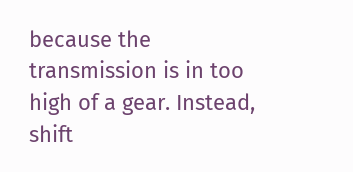because the transmission is in too high of a gear. Instead, shift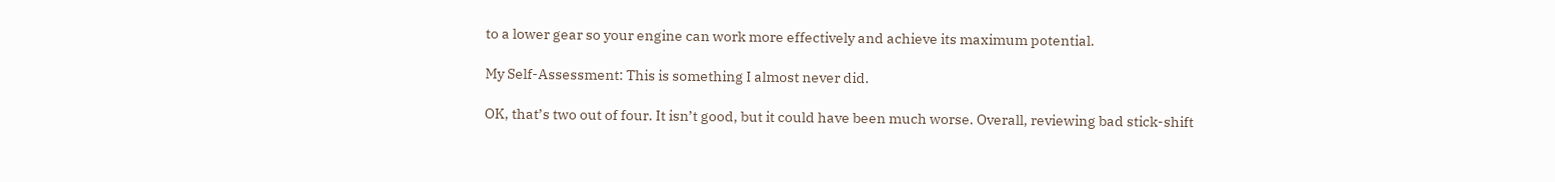to a lower gear so your engine can work more effectively and achieve its maximum potential.

My Self-Assessment: This is something I almost never did.

OK, that’s two out of four. It isn’t good, but it could have been much worse. Overall, reviewing bad stick-shift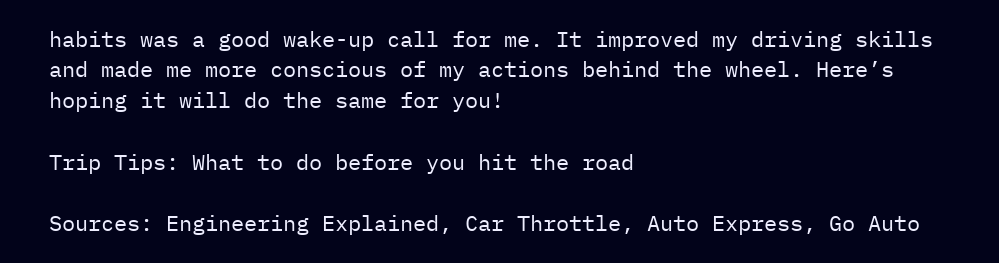habits was a good wake-up call for me. It improved my driving skills and made me more conscious of my actions behind the wheel. Here’s hoping it will do the same for you!

Trip Tips: What to do before you hit the road

Sources: Engineering Explained, Car Throttle, Auto Express, Go Auto